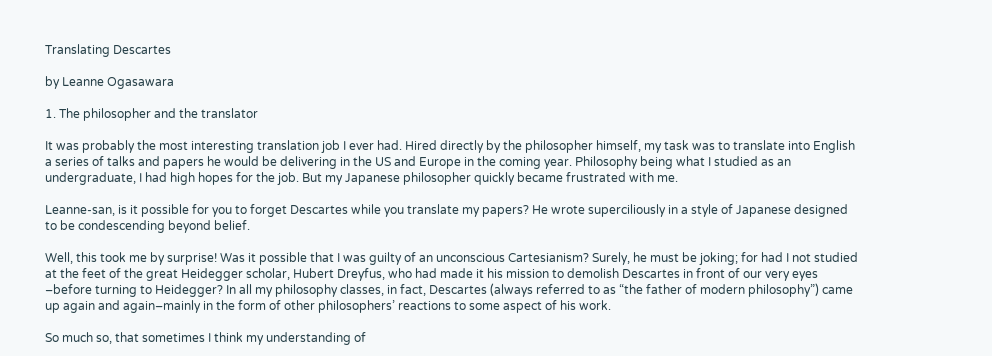Translating Descartes

by Leanne Ogasawara

1. The philosopher and the translator

It was probably the most interesting translation job I ever had. Hired directly by the philosopher himself, my task was to translate into English a series of talks and papers he would be delivering in the US and Europe in the coming year. Philosophy being what I studied as an undergraduate, I had high hopes for the job. But my Japanese philosopher quickly became frustrated with me.

Leanne-san, is it possible for you to forget Descartes while you translate my papers? He wrote superciliously in a style of Japanese designed to be condescending beyond belief.

Well, this took me by surprise! Was it possible that I was guilty of an unconscious Cartesianism? Surely, he must be joking; for had I not studied at the feet of the great Heidegger scholar, Hubert Dreyfus, who had made it his mission to demolish Descartes in front of our very eyes –before turning to Heidegger? In all my philosophy classes, in fact, Descartes (always referred to as “the father of modern philosophy”) came up again and again–mainly in the form of other philosophers’ reactions to some aspect of his work.

So much so, that sometimes I think my understanding of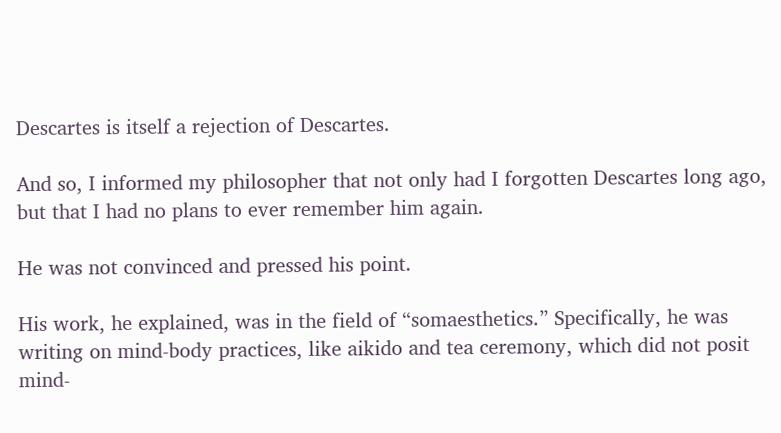Descartes is itself a rejection of Descartes.

And so, I informed my philosopher that not only had I forgotten Descartes long ago, but that I had no plans to ever remember him again.

He was not convinced and pressed his point.

His work, he explained, was in the field of “somaesthetics.” Specifically, he was writing on mind-body practices, like aikido and tea ceremony, which did not posit mind-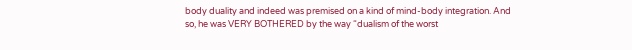body duality and indeed was premised on a kind of mind-body integration. And so, he was VERY BOTHERED by the way “dualism of the worst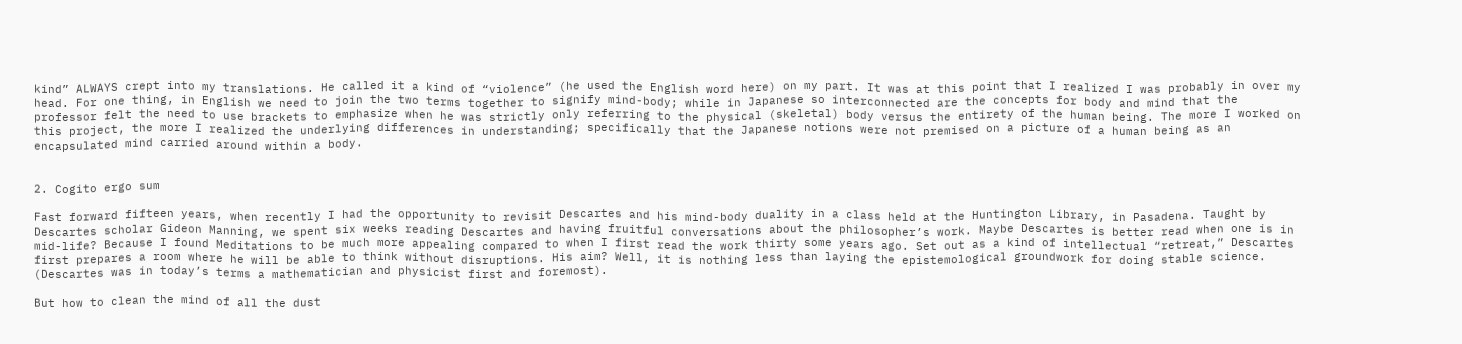kind” ALWAYS crept into my translations. He called it a kind of “violence” (he used the English word here) on my part. It was at this point that I realized I was probably in over my head. For one thing, in English we need to join the two terms together to signify mind-body; while in Japanese so interconnected are the concepts for body and mind that the professor felt the need to use brackets to emphasize when he was strictly only referring to the physical (skeletal) body versus the entirety of the human being. The more I worked on this project, the more I realized the underlying differences in understanding; specifically that the Japanese notions were not premised on a picture of a human being as an encapsulated mind carried around within a body.


2. Cogito ergo sum

Fast forward fifteen years, when recently I had the opportunity to revisit Descartes and his mind-body duality in a class held at the Huntington Library, in Pasadena. Taught by Descartes scholar Gideon Manning, we spent six weeks reading Descartes and having fruitful conversations about the philosopher’s work. Maybe Descartes is better read when one is in mid-life? Because I found Meditations to be much more appealing compared to when I first read the work thirty some years ago. Set out as a kind of intellectual “retreat,” Descartes first prepares a room where he will be able to think without disruptions. His aim? Well, it is nothing less than laying the epistemological groundwork for doing stable science. (Descartes was in today’s terms a mathematician and physicist first and foremost).

But how to clean the mind of all the dust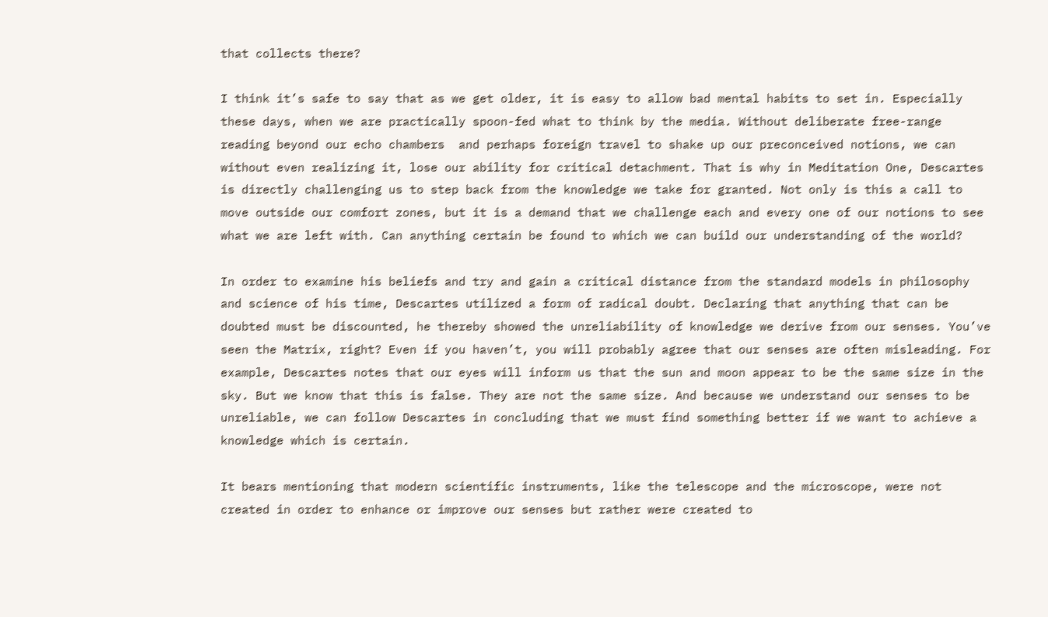that collects there?

I think it’s safe to say that as we get older, it is easy to allow bad mental habits to set in. Especially these days, when we are practically spoon-fed what to think by the media. Without deliberate free-range reading beyond our echo chambers  and perhaps foreign travel to shake up our preconceived notions, we can without even realizing it, lose our ability for critical detachment. That is why in Meditation One, Descartes is directly challenging us to step back from the knowledge we take for granted. Not only is this a call to move outside our comfort zones, but it is a demand that we challenge each and every one of our notions to see what we are left with. Can anything certain be found to which we can build our understanding of the world?

In order to examine his beliefs and try and gain a critical distance from the standard models in philosophy and science of his time, Descartes utilized a form of radical doubt. Declaring that anything that can be doubted must be discounted, he thereby showed the unreliability of knowledge we derive from our senses. You’ve seen the Matrix, right? Even if you haven’t, you will probably agree that our senses are often misleading. For example, Descartes notes that our eyes will inform us that the sun and moon appear to be the same size in the sky. But we know that this is false. They are not the same size. And because we understand our senses to be unreliable, we can follow Descartes in concluding that we must find something better if we want to achieve a knowledge which is certain.

It bears mentioning that modern scientific instruments, like the telescope and the microscope, were not created in order to enhance or improve our senses but rather were created to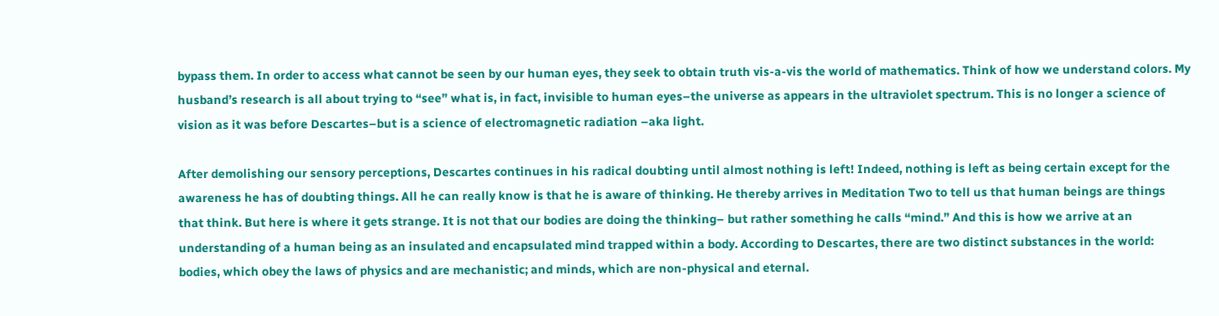bypass them. In order to access what cannot be seen by our human eyes, they seek to obtain truth vis-a-vis the world of mathematics. Think of how we understand colors. My husband’s research is all about trying to “see” what is, in fact, invisible to human eyes–the universe as appears in the ultraviolet spectrum. This is no longer a science of vision as it was before Descartes–but is a science of electromagnetic radiation –aka light.

After demolishing our sensory perceptions, Descartes continues in his radical doubting until almost nothing is left! Indeed, nothing is left as being certain except for the awareness he has of doubting things. All he can really know is that he is aware of thinking. He thereby arrives in Meditation Two to tell us that human beings are things that think. But here is where it gets strange. It is not that our bodies are doing the thinking– but rather something he calls “mind.” And this is how we arrive at an understanding of a human being as an insulated and encapsulated mind trapped within a body. According to Descartes, there are two distinct substances in the world: bodies, which obey the laws of physics and are mechanistic; and minds, which are non-physical and eternal.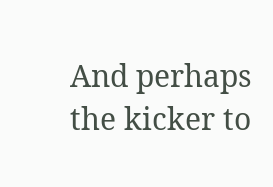And perhaps the kicker to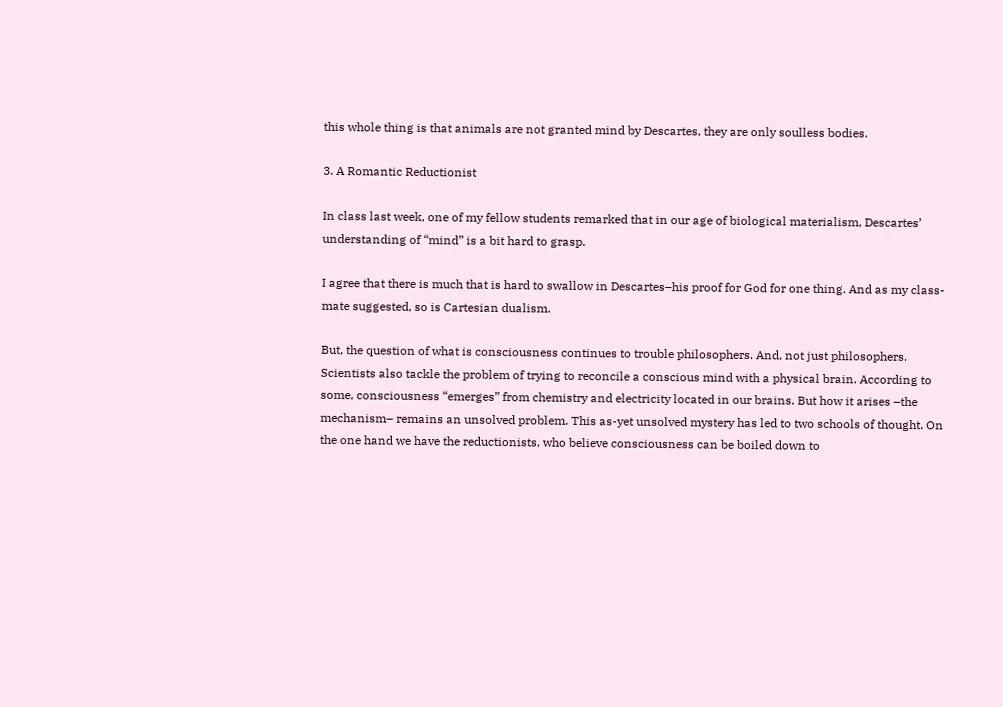this whole thing is that animals are not granted mind by Descartes, they are only soulless bodies.

3. A Romantic Reductionist

In class last week, one of my fellow students remarked that in our age of biological materialism, Descartes’ understanding of “mind” is a bit hard to grasp.

I agree that there is much that is hard to swallow in Descartes–his proof for God for one thing. And as my class-mate suggested, so is Cartesian dualism.

But, the question of what is consciousness continues to trouble philosophers. And, not just philosophers. Scientists also tackle the problem of trying to reconcile a conscious mind with a physical brain. According to some, consciousness “emerges” from chemistry and electricity located in our brains. But how it arises –the mechanism– remains an unsolved problem. This as-yet unsolved mystery has led to two schools of thought. On the one hand we have the reductionists, who believe consciousness can be boiled down to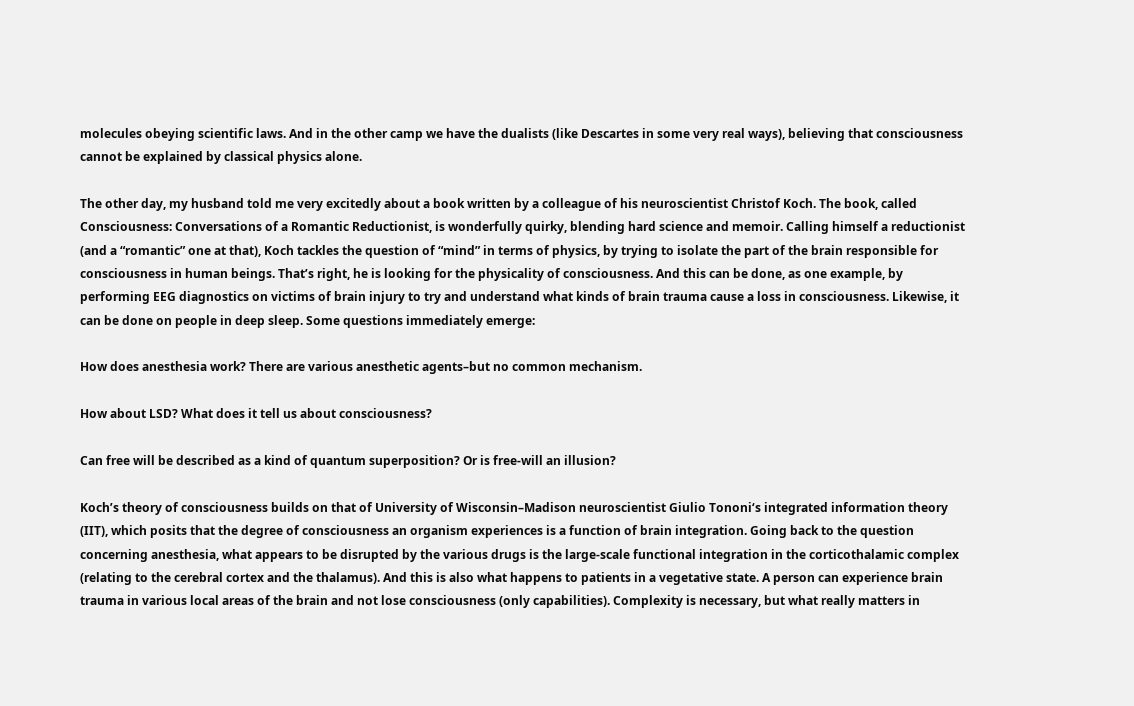molecules obeying scientific laws. And in the other camp we have the dualists (like Descartes in some very real ways), believing that consciousness cannot be explained by classical physics alone.

The other day, my husband told me very excitedly about a book written by a colleague of his neuroscientist Christof Koch. The book, called Consciousness: Conversations of a Romantic Reductionist, is wonderfully quirky, blending hard science and memoir. Calling himself a reductionist (and a “romantic” one at that), Koch tackles the question of “mind” in terms of physics, by trying to isolate the part of the brain responsible for consciousness in human beings. That’s right, he is looking for the physicality of consciousness. And this can be done, as one example, by performing EEG diagnostics on victims of brain injury to try and understand what kinds of brain trauma cause a loss in consciousness. Likewise, it can be done on people in deep sleep. Some questions immediately emerge:

How does anesthesia work? There are various anesthetic agents–but no common mechanism.

How about LSD? What does it tell us about consciousness?

Can free will be described as a kind of quantum superposition? Or is free-will an illusion?

Koch’s theory of consciousness builds on that of University of Wisconsin–Madison neuroscientist Giulio Tononi‘s integrated information theory (IIT), which posits that the degree of consciousness an organism experiences is a function of brain integration. Going back to the question concerning anesthesia, what appears to be disrupted by the various drugs is the large-scale functional integration in the corticothalamic complex (relating to the cerebral cortex and the thalamus). And this is also what happens to patients in a vegetative state. A person can experience brain trauma in various local areas of the brain and not lose consciousness (only capabilities). Complexity is necessary, but what really matters in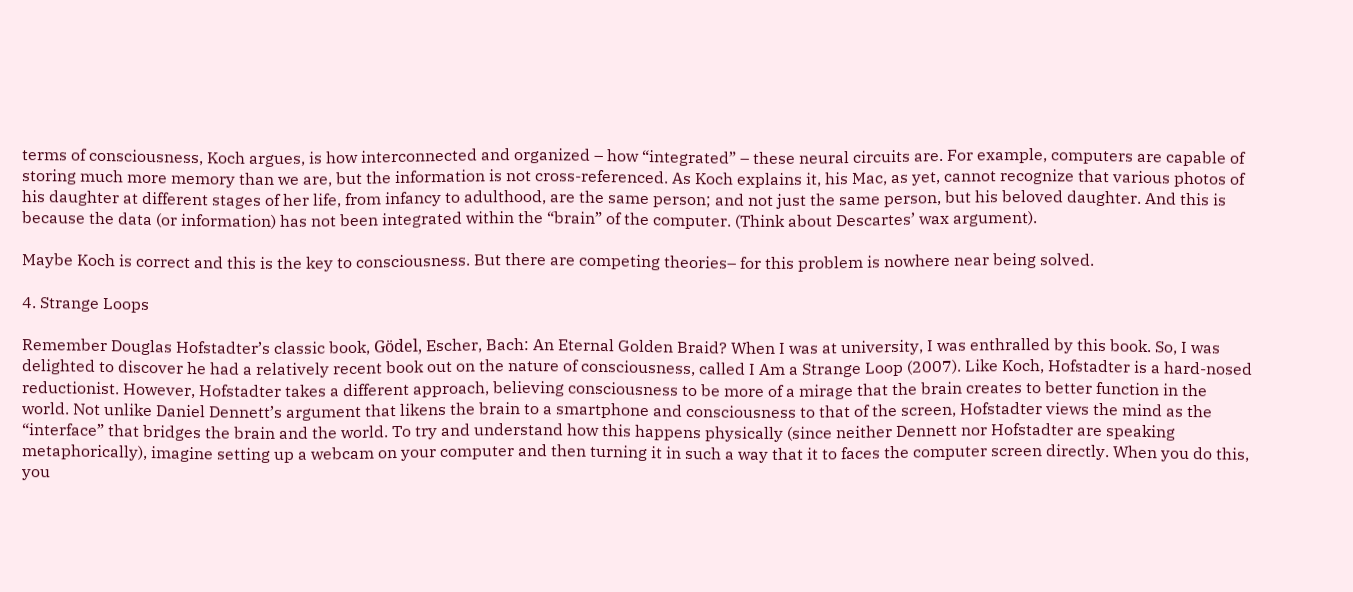terms of consciousness, Koch argues, is how interconnected and organized – how “integrated” – these neural circuits are. For example, computers are capable of storing much more memory than we are, but the information is not cross-referenced. As Koch explains it, his Mac, as yet, cannot recognize that various photos of his daughter at different stages of her life, from infancy to adulthood, are the same person; and not just the same person, but his beloved daughter. And this is because the data (or information) has not been integrated within the “brain” of the computer. (Think about Descartes’ wax argument).

Maybe Koch is correct and this is the key to consciousness. But there are competing theories– for this problem is nowhere near being solved.

4. Strange Loops

Remember Douglas Hofstadter’s classic book, Gödel, Escher, Bach: An Eternal Golden Braid? When I was at university, I was enthralled by this book. So, I was delighted to discover he had a relatively recent book out on the nature of consciousness, called I Am a Strange Loop (2007). Like Koch, Hofstadter is a hard-nosed reductionist. However, Hofstadter takes a different approach, believing consciousness to be more of a mirage that the brain creates to better function in the world. Not unlike Daniel Dennett’s argument that likens the brain to a smartphone and consciousness to that of the screen, Hofstadter views the mind as the “interface” that bridges the brain and the world. To try and understand how this happens physically (since neither Dennett nor Hofstadter are speaking metaphorically), imagine setting up a webcam on your computer and then turning it in such a way that it to faces the computer screen directly. When you do this, you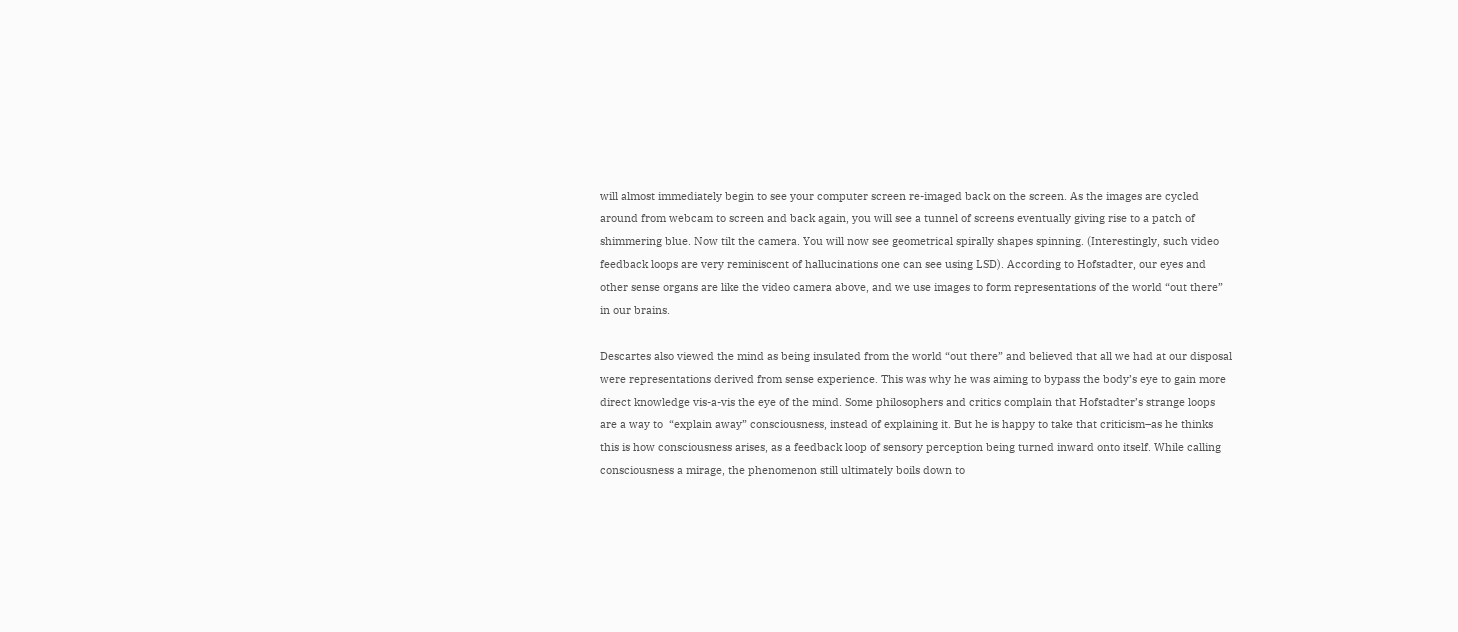will almost immediately begin to see your computer screen re-imaged back on the screen. As the images are cycled around from webcam to screen and back again, you will see a tunnel of screens eventually giving rise to a patch of shimmering blue. Now tilt the camera. You will now see geometrical spirally shapes spinning. (Interestingly, such video feedback loops are very reminiscent of hallucinations one can see using LSD). According to Hofstadter, our eyes and other sense organs are like the video camera above, and we use images to form representations of the world “out there” in our brains.

Descartes also viewed the mind as being insulated from the world “out there” and believed that all we had at our disposal were representations derived from sense experience. This was why he was aiming to bypass the body’s eye to gain more direct knowledge vis-a-vis the eye of the mind. Some philosophers and critics complain that Hofstadter’s strange loops are a way to  “explain away” consciousness, instead of explaining it. But he is happy to take that criticism–as he thinks this is how consciousness arises, as a feedback loop of sensory perception being turned inward onto itself. While calling consciousness a mirage, the phenomenon still ultimately boils down to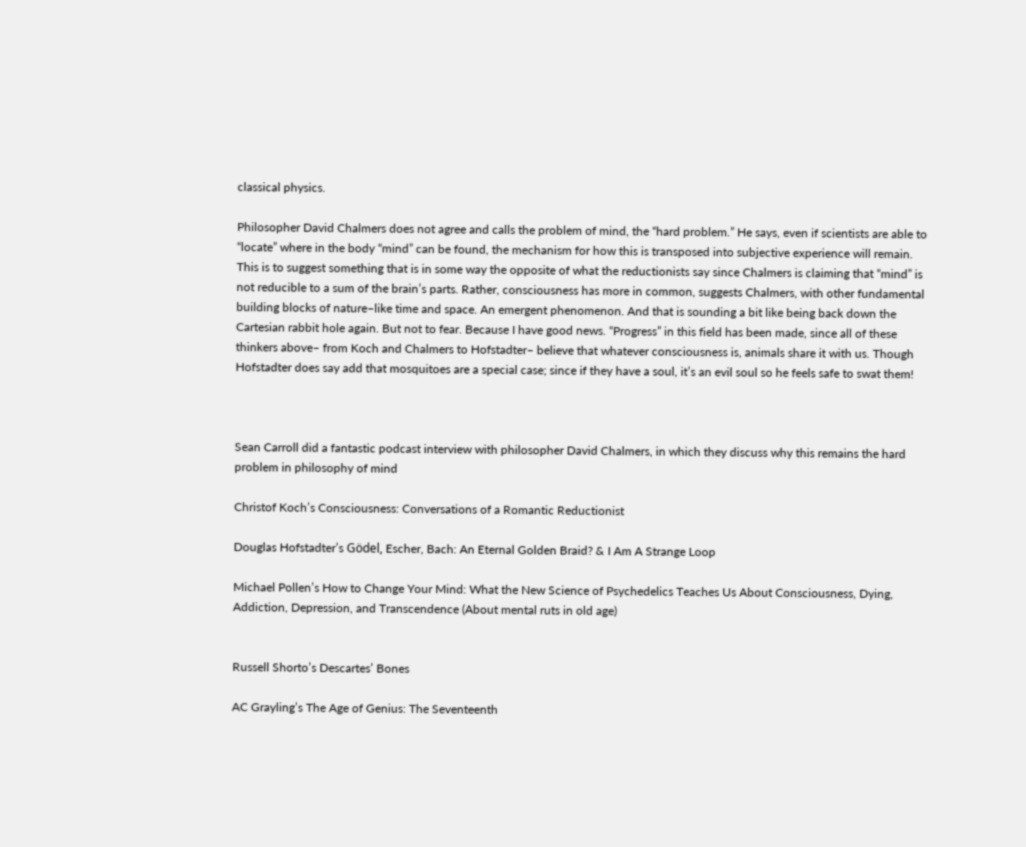classical physics.

Philosopher David Chalmers does not agree and calls the problem of mind, the “hard problem.” He says, even if scientists are able to “locate” where in the body “mind” can be found, the mechanism for how this is transposed into subjective experience will remain. This is to suggest something that is in some way the opposite of what the reductionists say since Chalmers is claiming that “mind” is not reducible to a sum of the brain’s parts. Rather, consciousness has more in common, suggests Chalmers, with other fundamental building blocks of nature–like time and space. An emergent phenomenon. And that is sounding a bit like being back down the Cartesian rabbit hole again. But not to fear. Because I have good news. “Progress” in this field has been made, since all of these thinkers above– from Koch and Chalmers to Hofstadter– believe that whatever consciousness is, animals share it with us. Though Hofstadter does say add that mosquitoes are a special case; since if they have a soul, it’s an evil soul so he feels safe to swat them!



Sean Carroll did a fantastic podcast interview with philosopher David Chalmers, in which they discuss why this remains the hard problem in philosophy of mind

Christof Koch’s Consciousness: Conversations of a Romantic Reductionist

Douglas Hofstadter’s Gödel, Escher, Bach: An Eternal Golden Braid? & I Am A Strange Loop

Michael Pollen’s How to Change Your Mind: What the New Science of Psychedelics Teaches Us About Consciousness, Dying, Addiction, Depression, and Transcendence (About mental ruts in old age)


Russell Shorto’s Descartes’ Bones

AC Grayling’s The Age of Genius: The Seventeenth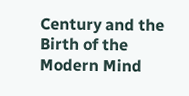Century and the Birth of the Modern Mind